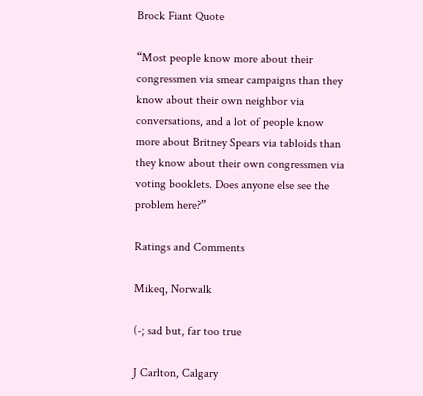Brock Fiant Quote

“Most people know more about their congressmen via smear campaigns than they know about their own neighbor via conversations, and a lot of people know more about Britney Spears via tabloids than they know about their own congressmen via voting booklets. Does anyone else see the problem here?”

Ratings and Comments

Mikeq, Norwalk

(-; sad but, far too true

J Carlton, Calgary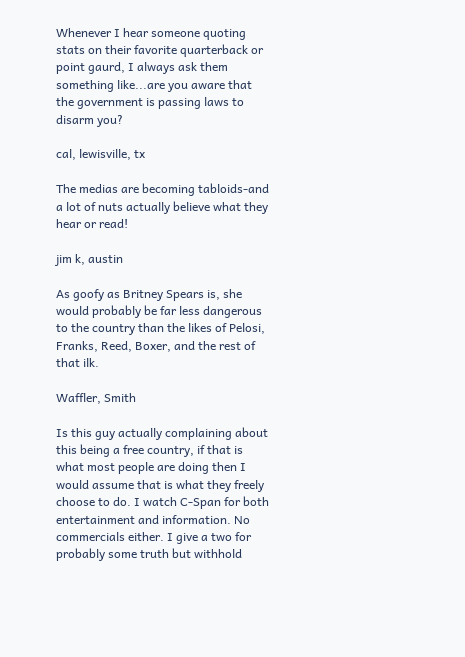Whenever I hear someone quoting stats on their favorite quarterback or point gaurd, I always ask them something like...are you aware that the government is passing laws to disarm you?

cal, lewisville, tx

The medias are becoming tabloids-and a lot of nuts actually believe what they hear or read!

jim k, austin

As goofy as Britney Spears is, she would probably be far less dangerous to the country than the likes of Pelosi, Franks, Reed, Boxer, and the rest of that ilk.

Waffler, Smith

Is this guy actually complaining about this being a free country, if that is what most people are doing then I would assume that is what they freely choose to do. I watch C-Span for both entertainment and information. No commercials either. I give a two for probably some truth but withhold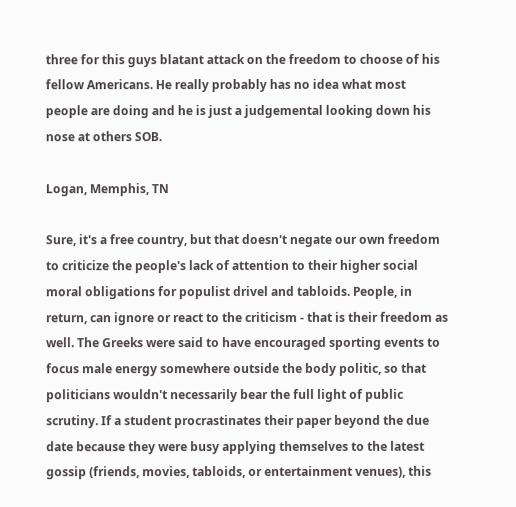three for this guys blatant attack on the freedom to choose of his fellow Americans. He really probably has no idea what most people are doing and he is just a judgemental looking down his nose at others SOB.

Logan, Memphis, TN

Sure, it's a free country, but that doesn't negate our own freedom to criticize the people's lack of attention to their higher social moral obligations for populist drivel and tabloids. People, in return, can ignore or react to the criticism - that is their freedom as well. The Greeks were said to have encouraged sporting events to focus male energy somewhere outside the body politic, so that politicians wouldn't necessarily bear the full light of public scrutiny. If a student procrastinates their paper beyond the due date because they were busy applying themselves to the latest gossip (friends, movies, tabloids, or entertainment venues), this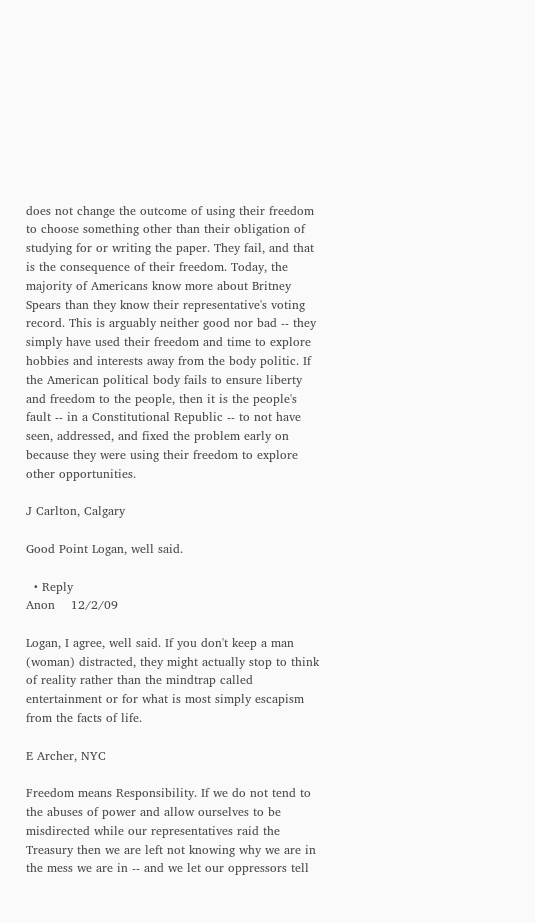does not change the outcome of using their freedom to choose something other than their obligation of studying for or writing the paper. They fail, and that is the consequence of their freedom. Today, the majority of Americans know more about Britney Spears than they know their representative's voting record. This is arguably neither good nor bad -- they simply have used their freedom and time to explore hobbies and interests away from the body politic. If the American political body fails to ensure liberty and freedom to the people, then it is the people's fault -- in a Constitutional Republic -- to not have seen, addressed, and fixed the problem early on because they were using their freedom to explore other opportunities.

J Carlton, Calgary

Good Point Logan, well said.

  • Reply
Anon    12/2/09

Logan, I agree, well said. If you don't keep a man (woman) distracted, they might actually stop to think of reality rather than the mindtrap called entertainment or for what is most simply escapism from the facts of life.

E Archer, NYC

Freedom means Responsibility. If we do not tend to the abuses of power and allow ourselves to be misdirected while our representatives raid the Treasury then we are left not knowing why we are in the mess we are in -- and we let our oppressors tell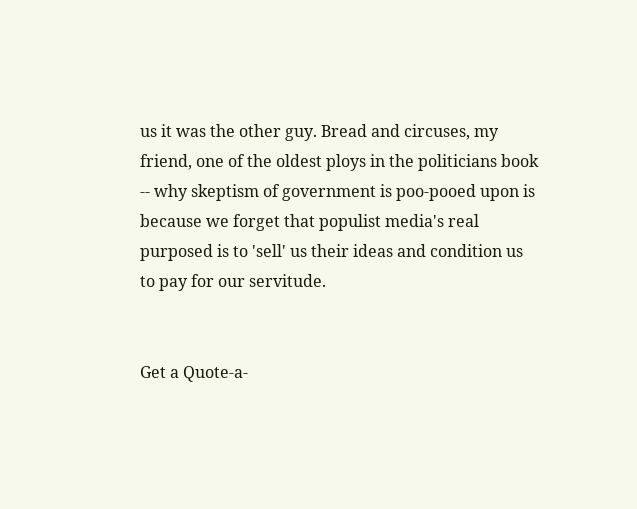us it was the other guy. Bread and circuses, my friend, one of the oldest ploys in the politicians book -- why skeptism of government is poo-pooed upon is because we forget that populist media's real purposed is to 'sell' us their ideas and condition us to pay for our servitude.


Get a Quote-a-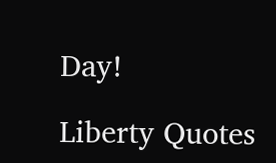Day!

Liberty Quotes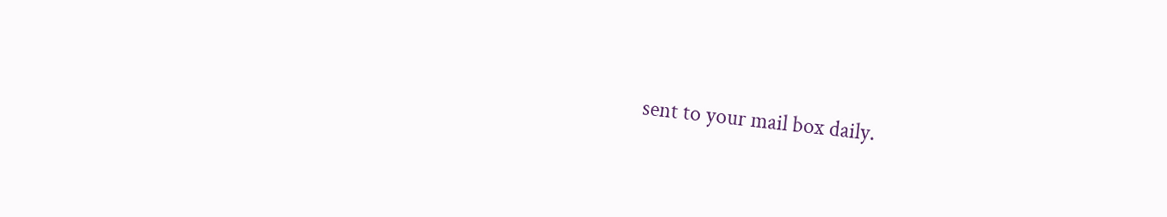sent to your mail box daily.